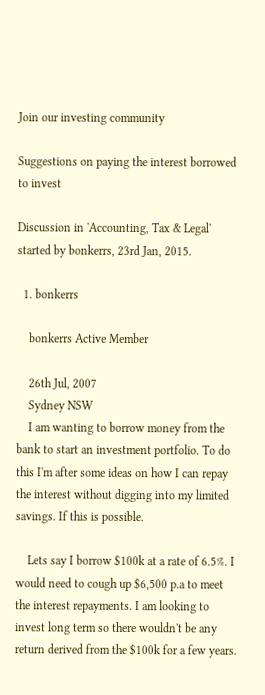Join our investing community

Suggestions on paying the interest borrowed to invest

Discussion in 'Accounting, Tax & Legal' started by bonkerrs, 23rd Jan, 2015.

  1. bonkerrs

    bonkerrs Active Member

    26th Jul, 2007
    Sydney NSW
    I am wanting to borrow money from the bank to start an investment portfolio. To do this I'm after some ideas on how I can repay the interest without digging into my limited savings. If this is possible.

    Lets say I borrow $100k at a rate of 6.5%. I would need to cough up $6,500 p.a to meet the interest repayments. I am looking to invest long term so there wouldn't be any return derived from the $100k for a few years.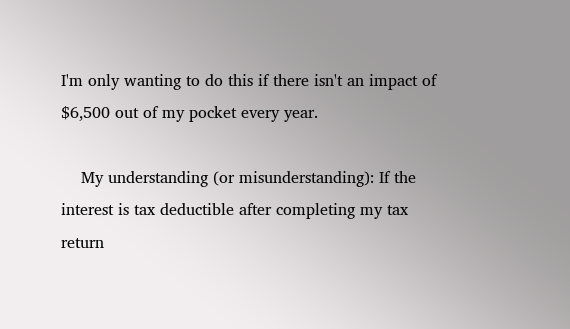I'm only wanting to do this if there isn't an impact of $6,500 out of my pocket every year.

    My understanding (or misunderstanding): If the interest is tax deductible after completing my tax return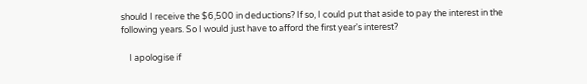should I receive the $6,500 in deductions? If so, I could put that aside to pay the interest in the following years. So I would just have to afford the first year's interest?

    I apologise if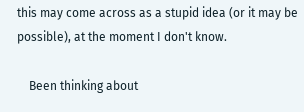this may come across as a stupid idea (or it may be possible), at the moment I don't know.

    Been thinking about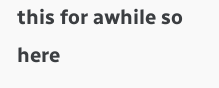this for awhile so here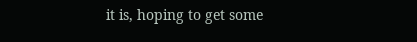it is, hoping to get some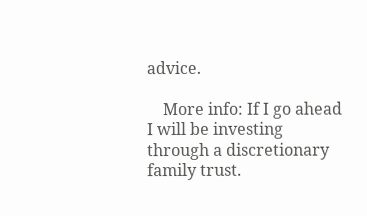advice.

    More info: If I go ahead I will be investing through a discretionary family trust.